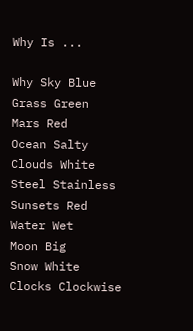Why Is ...

Why Sky Blue
Grass Green
Mars Red
Ocean Salty
Clouds White
Steel Stainless
Sunsets Red
Water Wet
Moon Big
Snow White
Clocks Clockwise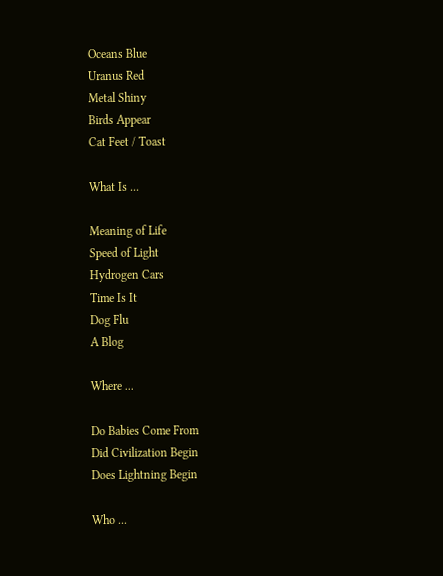Oceans Blue
Uranus Red
Metal Shiny
Birds Appear
Cat Feet / Toast

What Is ...

Meaning of Life
Speed of Light
Hydrogen Cars
Time Is It
Dog Flu
A Blog

Where ...

Do Babies Come From
Did Civilization Begin
Does Lightning Begin

Who ...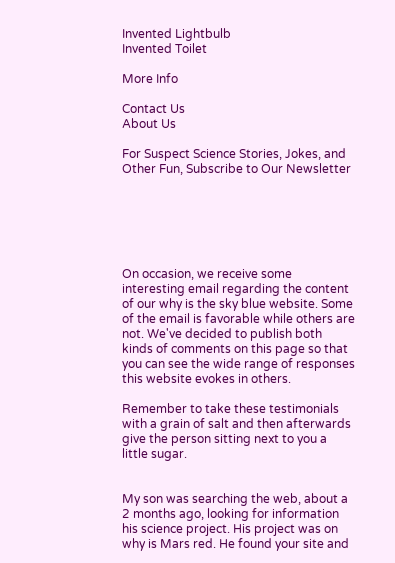Invented Lightbulb
Invented Toilet

More Info

Contact Us
About Us

For Suspect Science Stories, Jokes, and Other Fun, Subscribe to Our Newsletter






On occasion, we receive some interesting email regarding the content of our why is the sky blue website. Some of the email is favorable while others are not. We've decided to publish both kinds of comments on this page so that you can see the wide range of responses this website evokes in others.

Remember to take these testimonials with a grain of salt and then afterwards give the person sitting next to you a little sugar.


My son was searching the web, about a 2 months ago, looking for information his science project. His project was on why is Mars red. He found your site and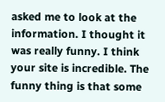asked me to look at the information. I thought it was really funny. I think your site is incredible. The funny thing is that some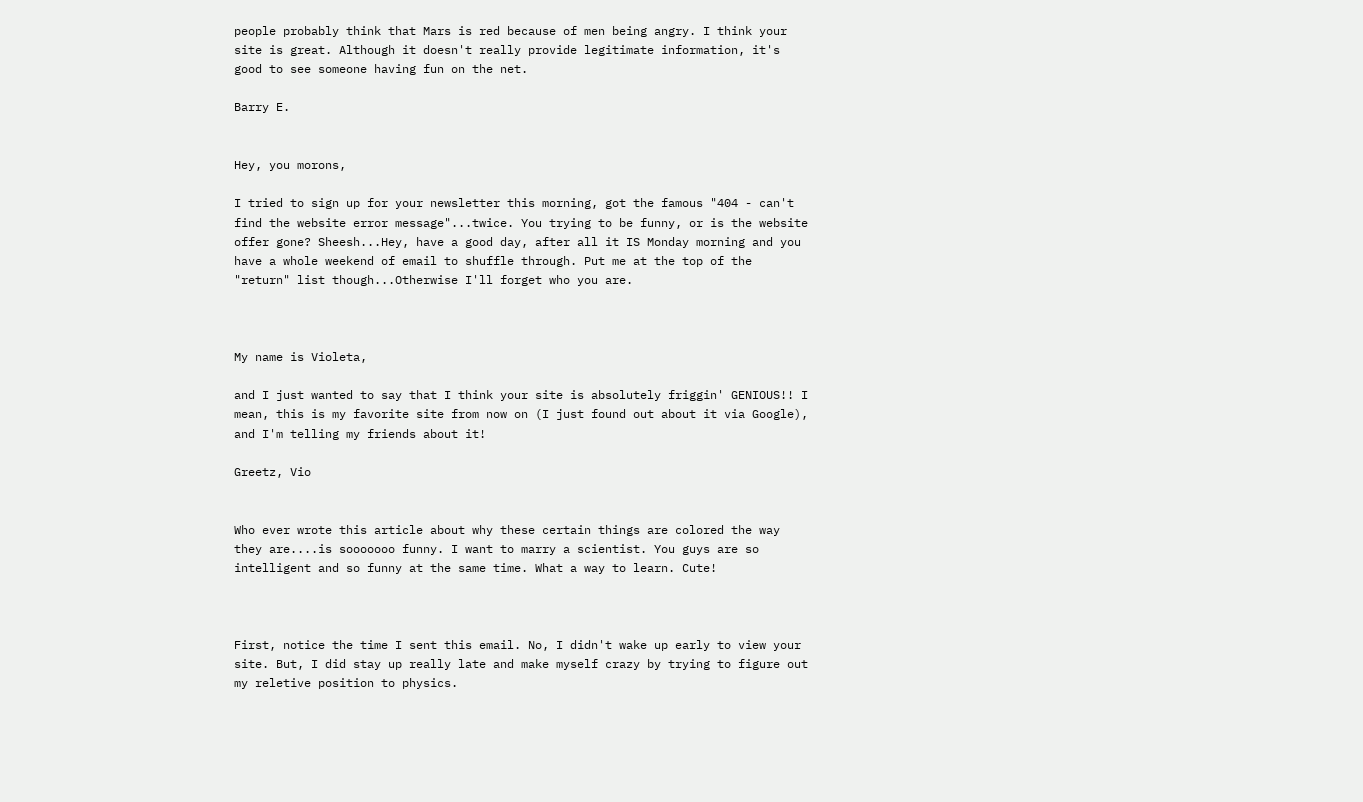people probably think that Mars is red because of men being angry. I think your site is great. Although it doesn't really provide legitimate information, it's good to see someone having fun on the net.

Barry E.


Hey, you morons,

I tried to sign up for your newsletter this morning, got the famous "404 - can't find the website error message"...twice. You trying to be funny, or is the website offer gone? Sheesh...Hey, have a good day, after all it IS Monday morning and you have a whole weekend of email to shuffle through. Put me at the top of the "return" list though...Otherwise I'll forget who you are.



My name is Violeta,

and I just wanted to say that I think your site is absolutely friggin' GENIOUS!! I mean, this is my favorite site from now on (I just found out about it via Google), and I'm telling my friends about it!

Greetz, Vio


Who ever wrote this article about why these certain things are colored the way they are....is sooooooo funny. I want to marry a scientist. You guys are so intelligent and so funny at the same time. What a way to learn. Cute!



First, notice the time I sent this email. No, I didn't wake up early to view your site. But, I did stay up really late and make myself crazy by trying to figure out my reletive position to physics.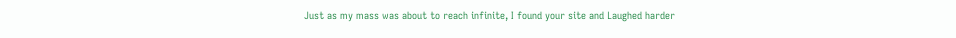Just as my mass was about to reach infinite, I found your site and Laughed harder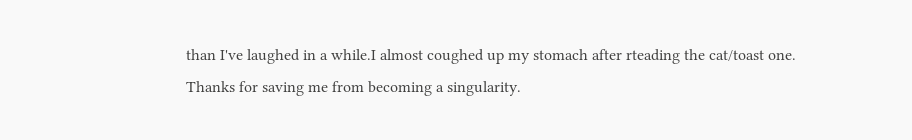than I've laughed in a while.I almost coughed up my stomach after rteading the cat/toast one. Thanks for saving me from becoming a singularity.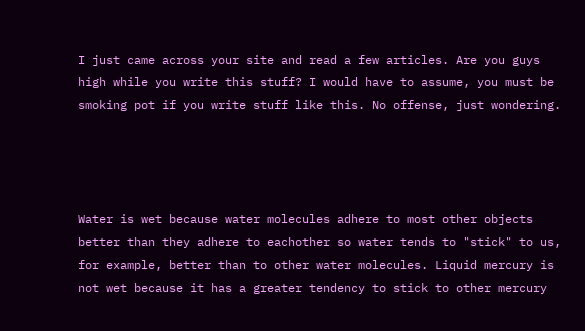I just came across your site and read a few articles. Are you guys high while you write this stuff? I would have to assume, you must be smoking pot if you write stuff like this. No offense, just wondering.




Water is wet because water molecules adhere to most other objects better than they adhere to eachother so water tends to "stick" to us, for example, better than to other water molecules. Liquid mercury is not wet because it has a greater tendency to stick to other mercury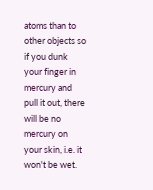atoms than to other objects so if you dunk your finger in mercury and pull it out, there will be no mercury on your skin, i.e. it won't be wet.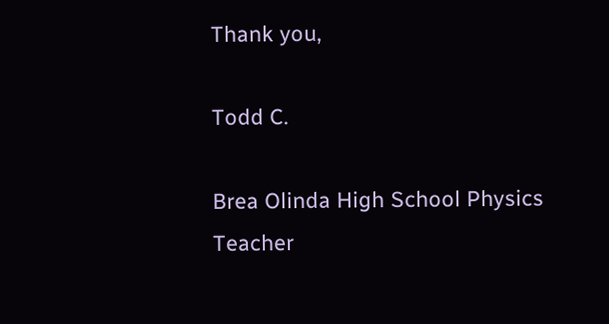Thank you,

Todd C.

Brea Olinda High School Physics Teacher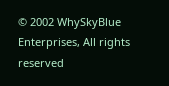© 2002 WhySkyBlue Enterprises, All rights reserved